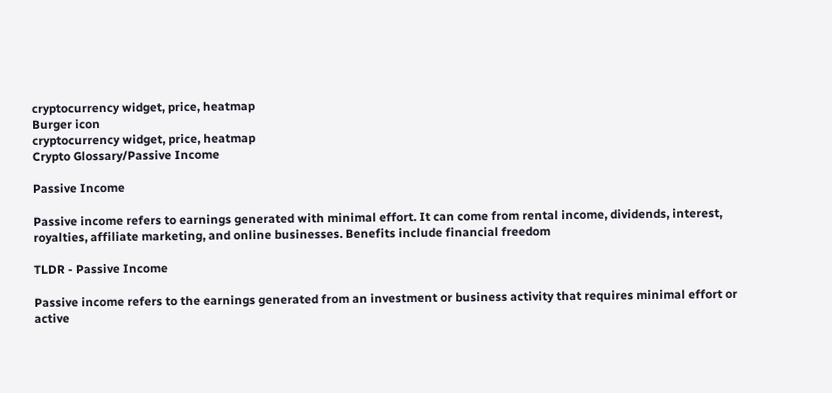cryptocurrency widget, price, heatmap
Burger icon
cryptocurrency widget, price, heatmap
Crypto Glossary/Passive Income

Passive Income

Passive income refers to earnings generated with minimal effort. It can come from rental income, dividends, interest, royalties, affiliate marketing, and online businesses. Benefits include financial freedom

TLDR - Passive Income

Passive income refers to the earnings generated from an investment or business activity that requires minimal effort or active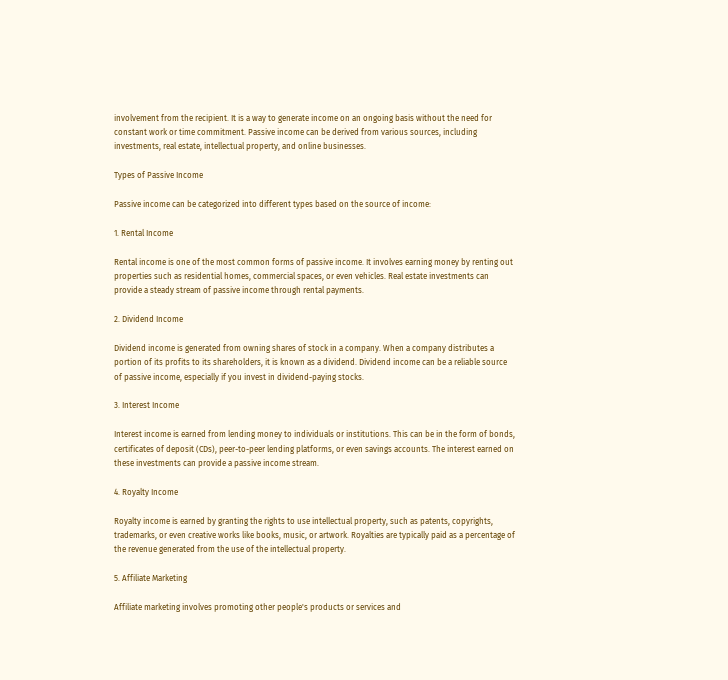involvement from the recipient. It is a way to generate income on an ongoing basis without the need for constant work or time commitment. Passive income can be derived from various sources, including investments, real estate, intellectual property, and online businesses.

Types of Passive Income

Passive income can be categorized into different types based on the source of income:

1. Rental Income

Rental income is one of the most common forms of passive income. It involves earning money by renting out properties such as residential homes, commercial spaces, or even vehicles. Real estate investments can provide a steady stream of passive income through rental payments.

2. Dividend Income

Dividend income is generated from owning shares of stock in a company. When a company distributes a portion of its profits to its shareholders, it is known as a dividend. Dividend income can be a reliable source of passive income, especially if you invest in dividend-paying stocks.

3. Interest Income

Interest income is earned from lending money to individuals or institutions. This can be in the form of bonds, certificates of deposit (CDs), peer-to-peer lending platforms, or even savings accounts. The interest earned on these investments can provide a passive income stream.

4. Royalty Income

Royalty income is earned by granting the rights to use intellectual property, such as patents, copyrights, trademarks, or even creative works like books, music, or artwork. Royalties are typically paid as a percentage of the revenue generated from the use of the intellectual property.

5. Affiliate Marketing

Affiliate marketing involves promoting other people's products or services and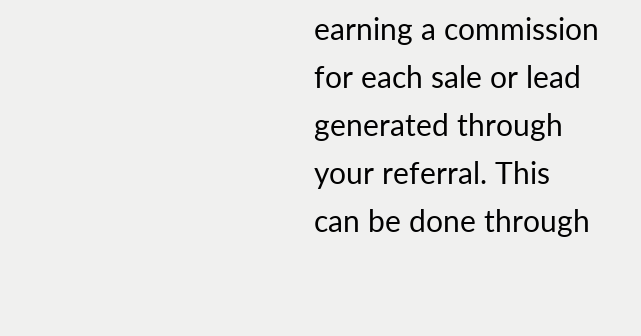earning a commission for each sale or lead generated through your referral. This can be done through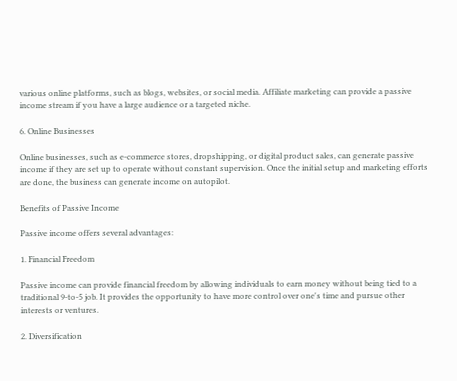various online platforms, such as blogs, websites, or social media. Affiliate marketing can provide a passive income stream if you have a large audience or a targeted niche.

6. Online Businesses

Online businesses, such as e-commerce stores, dropshipping, or digital product sales, can generate passive income if they are set up to operate without constant supervision. Once the initial setup and marketing efforts are done, the business can generate income on autopilot.

Benefits of Passive Income

Passive income offers several advantages:

1. Financial Freedom

Passive income can provide financial freedom by allowing individuals to earn money without being tied to a traditional 9-to-5 job. It provides the opportunity to have more control over one's time and pursue other interests or ventures.

2. Diversification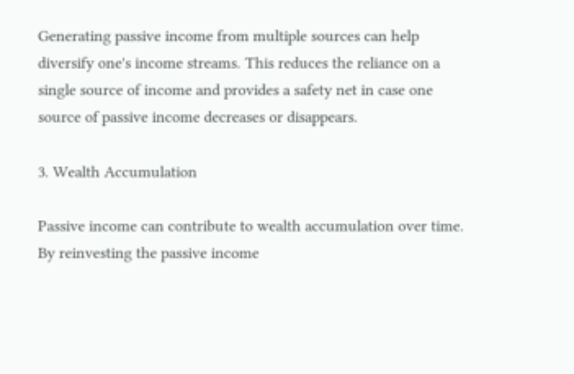Generating passive income from multiple sources can help diversify one's income streams. This reduces the reliance on a single source of income and provides a safety net in case one source of passive income decreases or disappears.

3. Wealth Accumulation

Passive income can contribute to wealth accumulation over time. By reinvesting the passive income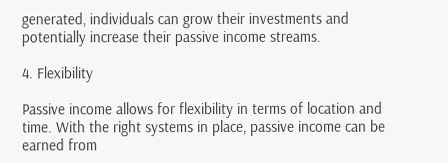generated, individuals can grow their investments and potentially increase their passive income streams.

4. Flexibility

Passive income allows for flexibility in terms of location and time. With the right systems in place, passive income can be earned from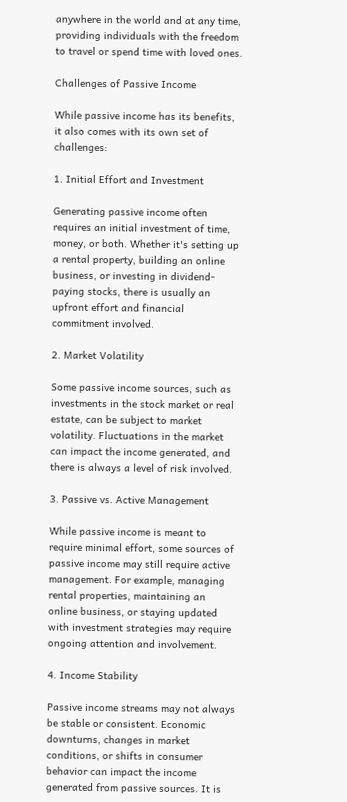anywhere in the world and at any time, providing individuals with the freedom to travel or spend time with loved ones.

Challenges of Passive Income

While passive income has its benefits, it also comes with its own set of challenges:

1. Initial Effort and Investment

Generating passive income often requires an initial investment of time, money, or both. Whether it's setting up a rental property, building an online business, or investing in dividend-paying stocks, there is usually an upfront effort and financial commitment involved.

2. Market Volatility

Some passive income sources, such as investments in the stock market or real estate, can be subject to market volatility. Fluctuations in the market can impact the income generated, and there is always a level of risk involved.

3. Passive vs. Active Management

While passive income is meant to require minimal effort, some sources of passive income may still require active management. For example, managing rental properties, maintaining an online business, or staying updated with investment strategies may require ongoing attention and involvement.

4. Income Stability

Passive income streams may not always be stable or consistent. Economic downturns, changes in market conditions, or shifts in consumer behavior can impact the income generated from passive sources. It is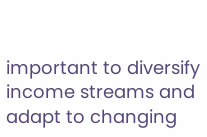important to diversify income streams and adapt to changing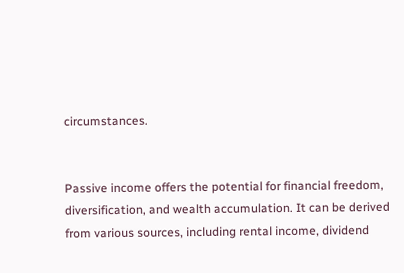circumstances.


Passive income offers the potential for financial freedom, diversification, and wealth accumulation. It can be derived from various sources, including rental income, dividend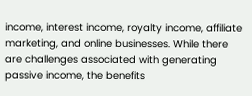income, interest income, royalty income, affiliate marketing, and online businesses. While there are challenges associated with generating passive income, the benefits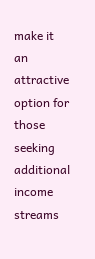make it an attractive option for those seeking additional income streams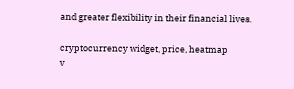and greater flexibility in their financial lives.

cryptocurrency widget, price, heatmap
v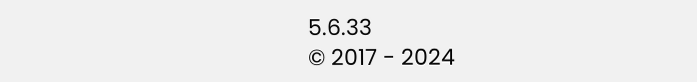5.6.33
© 2017 - 2024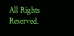All Rights Reserved.